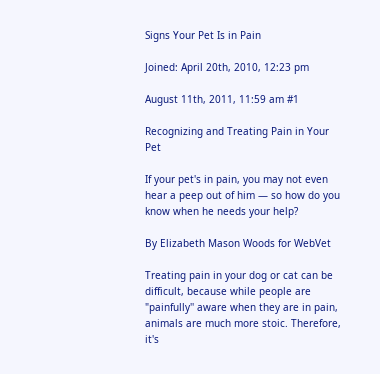Signs Your Pet Is in Pain

Joined: April 20th, 2010, 12:23 pm

August 11th, 2011, 11:59 am #1

Recognizing and Treating Pain in Your Pet

If your pet's in pain, you may not even hear a peep out of him — so how do you know when he needs your help?

By Elizabeth Mason Woods for WebVet

Treating pain in your dog or cat can be difficult, because while people are "painfully'' aware when they are in pain, animals are much more stoic. Therefore, it's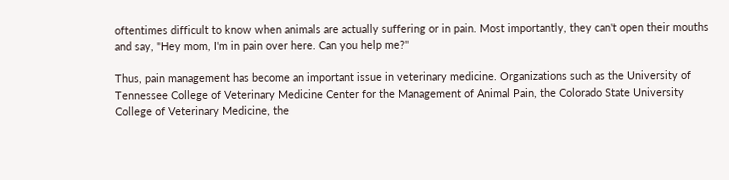oftentimes difficult to know when animals are actually suffering or in pain. Most importantly, they can't open their mouths and say, "Hey mom, I'm in pain over here. Can you help me?''

Thus, pain management has become an important issue in veterinary medicine. Organizations such as the University of Tennessee College of Veterinary Medicine Center for the Management of Animal Pain, the Colorado State University College of Veterinary Medicine, the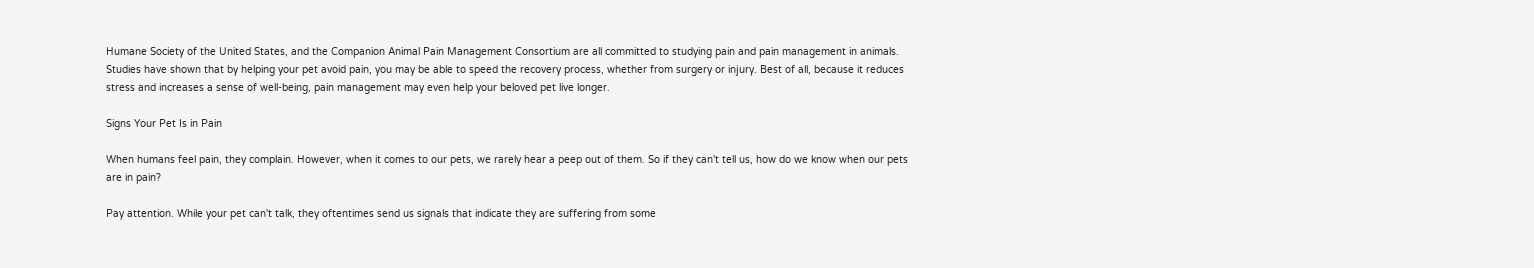Humane Society of the United States, and the Companion Animal Pain Management Consortium are all committed to studying pain and pain management in animals. Studies have shown that by helping your pet avoid pain, you may be able to speed the recovery process, whether from surgery or injury. Best of all, because it reduces stress and increases a sense of well-being, pain management may even help your beloved pet live longer.

Signs Your Pet Is in Pain

When humans feel pain, they complain. However, when it comes to our pets, we rarely hear a peep out of them. So if they can't tell us, how do we know when our pets are in pain?

Pay attention. While your pet can't talk, they oftentimes send us signals that indicate they are suffering from some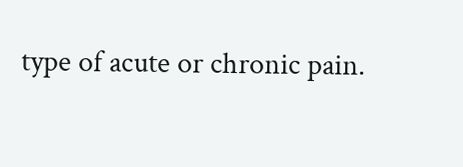type of acute or chronic pain.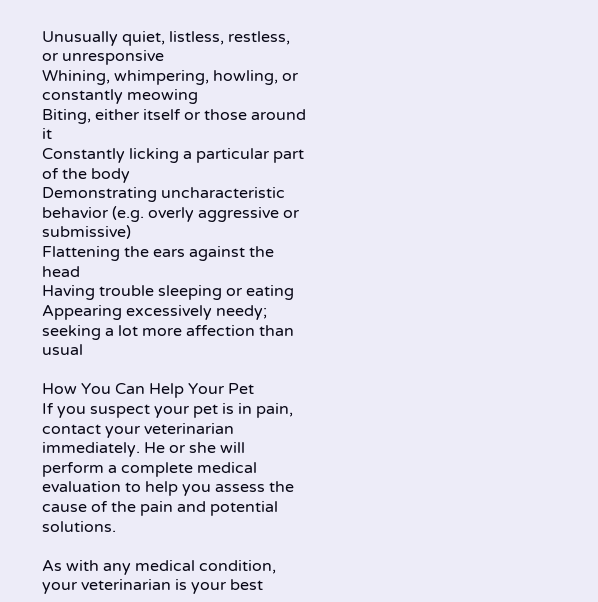Unusually quiet, listless, restless, or unresponsive
Whining, whimpering, howling, or constantly meowing
Biting, either itself or those around it
Constantly licking a particular part of the body
Demonstrating uncharacteristic behavior (e.g. overly aggressive or submissive)
Flattening the ears against the head
Having trouble sleeping or eating
Appearing excessively needy; seeking a lot more affection than usual

How You Can Help Your Pet
If you suspect your pet is in pain, contact your veterinarian immediately. He or she will perform a complete medical evaluation to help you assess the cause of the pain and potential solutions.

As with any medical condition, your veterinarian is your best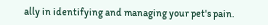ally in identifying and managing your pet's pain.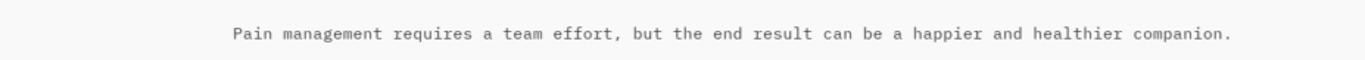Pain management requires a team effort, but the end result can be a happier and healthier companion.